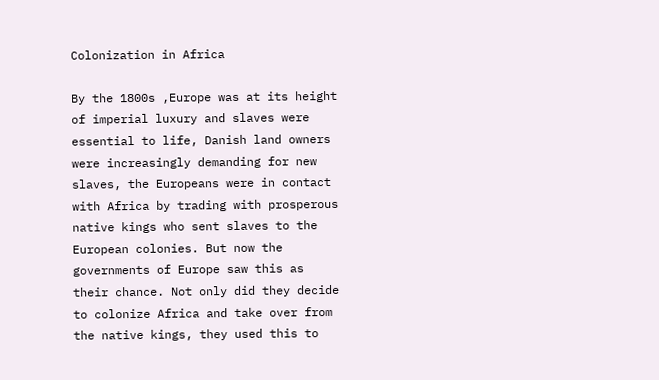Colonization in Africa

By the 1800s ,Europe was at its height of imperial luxury and slaves were essential to life, Danish land owners were increasingly demanding for new slaves, the Europeans were in contact with Africa by trading with prosperous native kings who sent slaves to the European colonies. But now the governments of Europe saw this as their chance. Not only did they decide to colonize Africa and take over from the native kings, they used this to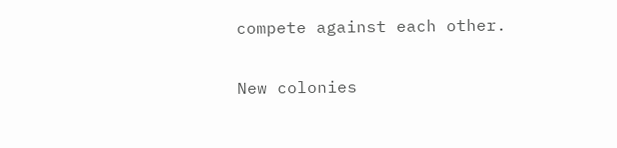compete against each other.

New colonies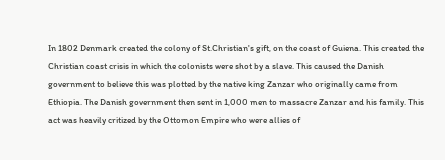In 1802 Denmark created the colony of St.Christian's gift, on the coast of Guiena. This created the Christian coast crisis in which the colonists were shot by a slave. This caused the Danish government to believe this was plotted by the native king Zanzar who originally came from Ethiopia. The Danish government then sent in 1,000 men to massacre Zanzar and his family. This act was heavily critized by the Ottomon Empire who were allies of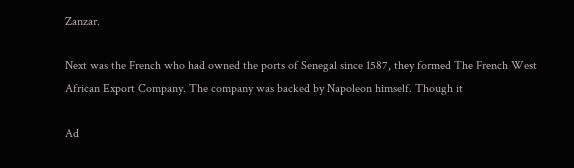Zanzar.

Next was the French who had owned the ports of Senegal since 1587, they formed The French West African Export Company. The company was backed by Napoleon himself. Though it

Ad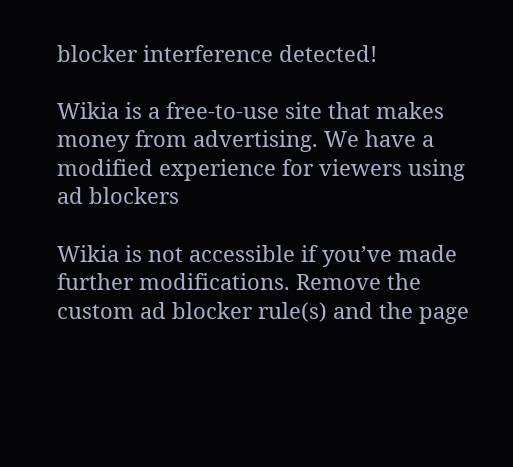blocker interference detected!

Wikia is a free-to-use site that makes money from advertising. We have a modified experience for viewers using ad blockers

Wikia is not accessible if you’ve made further modifications. Remove the custom ad blocker rule(s) and the page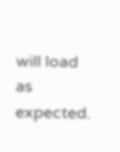will load as expected.